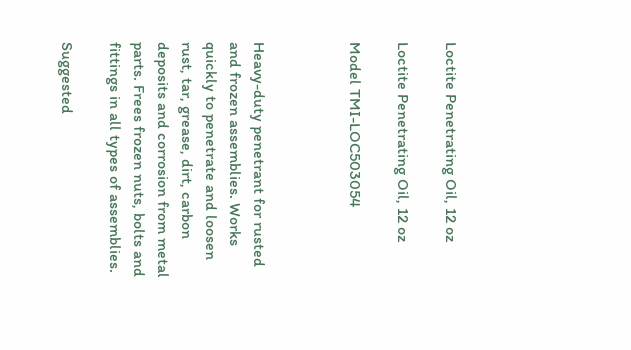Loctite Penetrating Oil, 12 oz

Loctite Penetrating Oil, 12 oz

Model TMI-LOC503054



Heavy-duty penetrant for rusted and frozen assemblies. Works quickly to penetrate and loosen rust, tar, grease, dirt, carbon deposits and corrosion from metal parts. Frees frozen nuts, bolts and fittings in all types of assemblies.

Suggested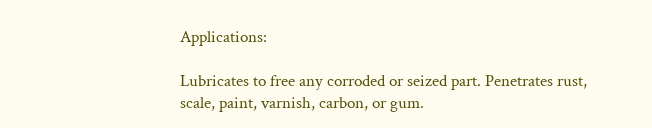Applications:

Lubricates to free any corroded or seized part. Penetrates rust, scale, paint, varnish, carbon, or gum.